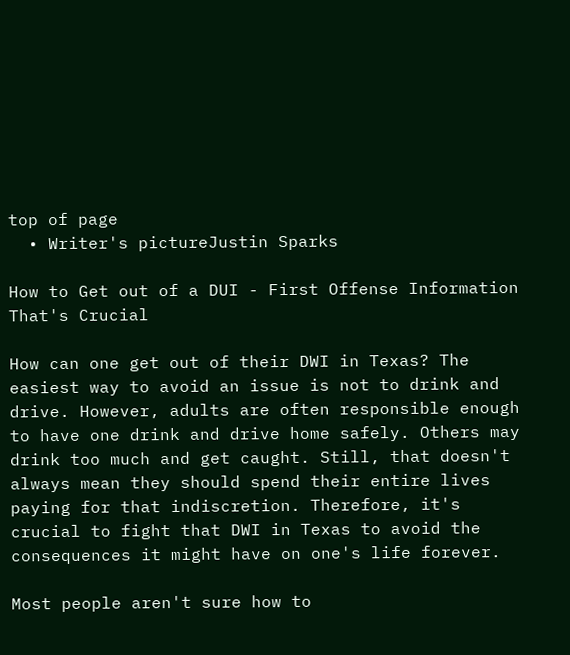top of page
  • Writer's pictureJustin Sparks

How to Get out of a DUI - First Offense Information That's Crucial

How can one get out of their DWI in Texas? The easiest way to avoid an issue is not to drink and drive. However, adults are often responsible enough to have one drink and drive home safely. Others may drink too much and get caught. Still, that doesn't always mean they should spend their entire lives paying for that indiscretion. Therefore, it's crucial to fight that DWI in Texas to avoid the consequences it might have on one's life forever.

Most people aren't sure how to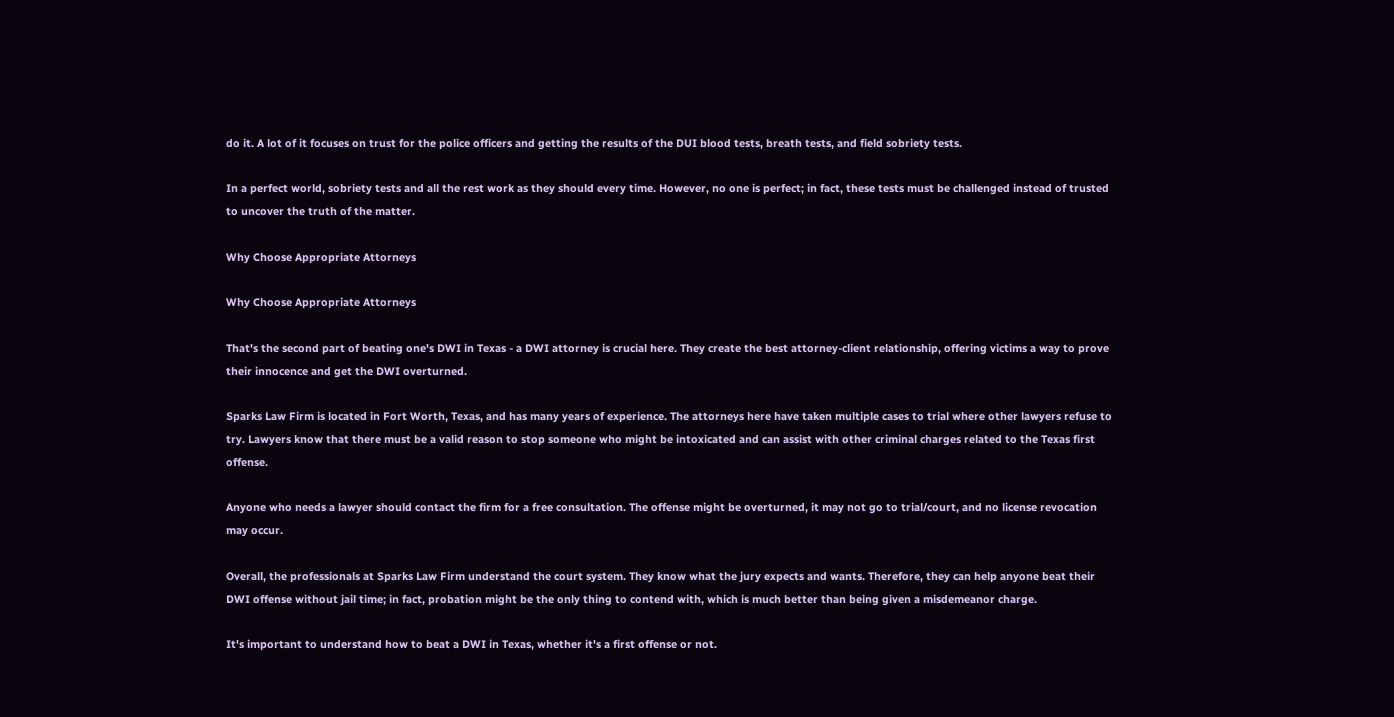do it. A lot of it focuses on trust for the police officers and getting the results of the DUI blood tests, breath tests, and field sobriety tests.

In a perfect world, sobriety tests and all the rest work as they should every time. However, no one is perfect; in fact, these tests must be challenged instead of trusted to uncover the truth of the matter.

Why Choose Appropriate Attorneys

Why Choose Appropriate Attorneys

That's the second part of beating one's DWI in Texas - a DWI attorney is crucial here. They create the best attorney-client relationship, offering victims a way to prove their innocence and get the DWI overturned.

Sparks Law Firm is located in Fort Worth, Texas, and has many years of experience. The attorneys here have taken multiple cases to trial where other lawyers refuse to try. Lawyers know that there must be a valid reason to stop someone who might be intoxicated and can assist with other criminal charges related to the Texas first offense.

Anyone who needs a lawyer should contact the firm for a free consultation. The offense might be overturned, it may not go to trial/court, and no license revocation may occur.

Overall, the professionals at Sparks Law Firm understand the court system. They know what the jury expects and wants. Therefore, they can help anyone beat their DWI offense without jail time; in fact, probation might be the only thing to contend with, which is much better than being given a misdemeanor charge.

It's important to understand how to beat a DWI in Texas, whether it's a first offense or not.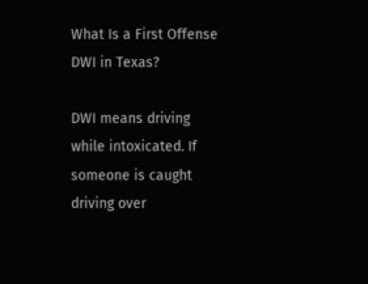What Is a First Offense DWI in Texas?

DWI means driving while intoxicated. If someone is caught driving over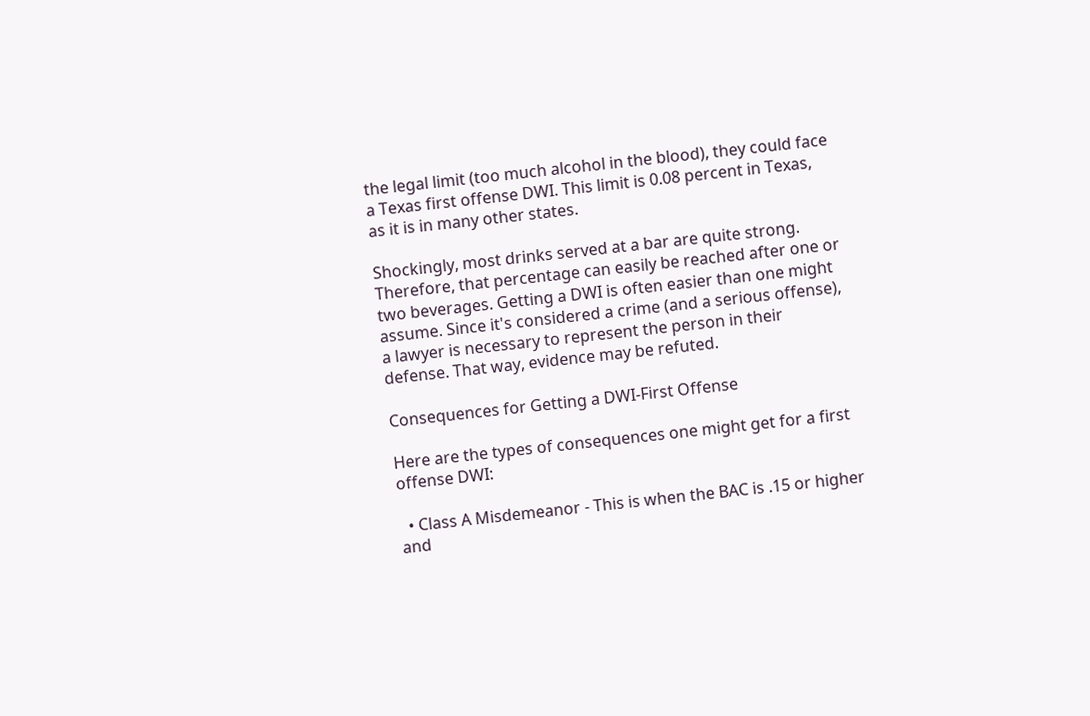the legal limit (too much alcohol in the blood), they could face a Texas first offense DWI. This limit is 0.08 percent in Texas, as it is in many other states.

Shockingly, most drinks served at a bar are quite strong. Therefore, that percentage can easily be reached after one or two beverages. Getting a DWI is often easier than one might assume. Since it's considered a crime (and a serious offense), a lawyer is necessary to represent the person in their defense. That way, evidence may be refuted.

Consequences for Getting a DWI-First Offense

Here are the types of consequences one might get for a first offense DWI:

  • Class A Misdemeanor - This is when the BAC is .15 or higher and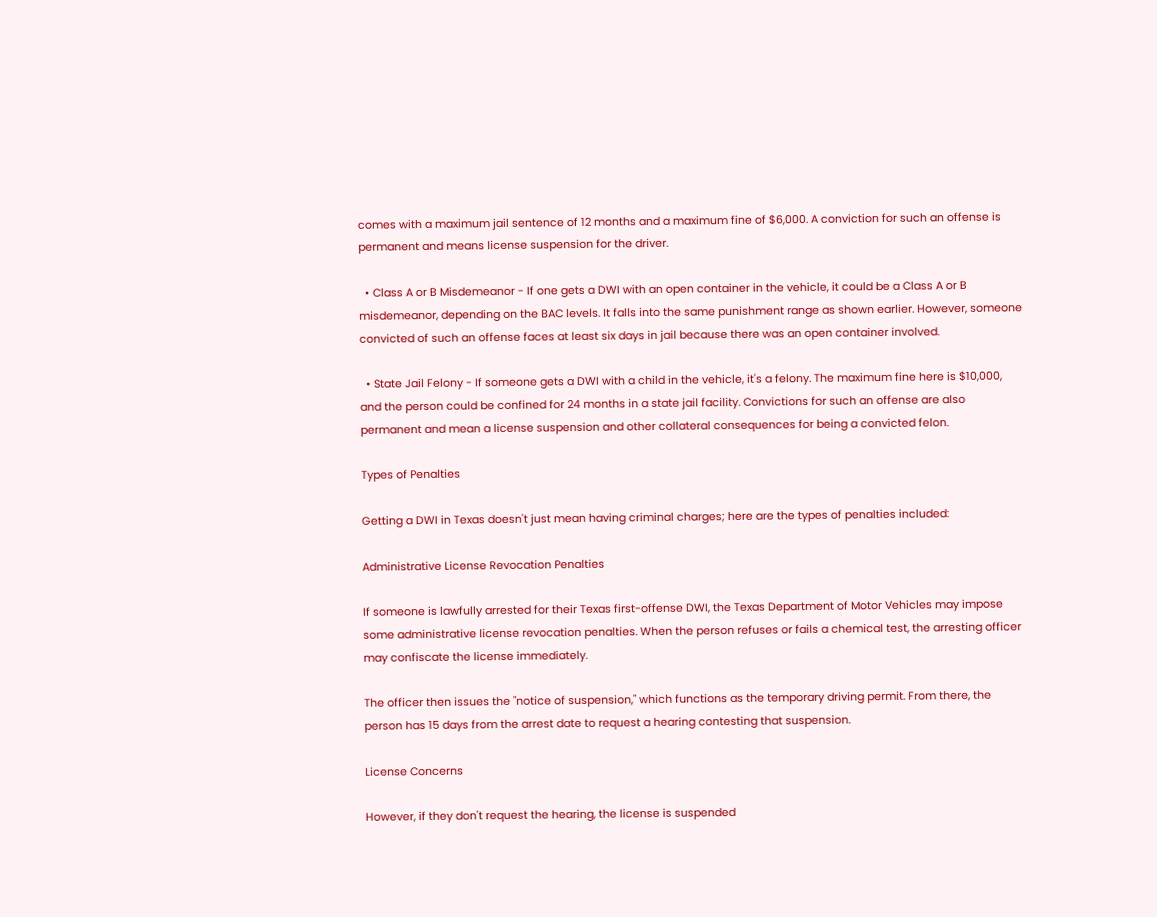comes with a maximum jail sentence of 12 months and a maximum fine of $6,000. A conviction for such an offense is permanent and means license suspension for the driver.

  • Class A or B Misdemeanor - If one gets a DWI with an open container in the vehicle, it could be a Class A or B misdemeanor, depending on the BAC levels. It falls into the same punishment range as shown earlier. However, someone convicted of such an offense faces at least six days in jail because there was an open container involved.

  • State Jail Felony - If someone gets a DWI with a child in the vehicle, it's a felony. The maximum fine here is $10,000, and the person could be confined for 24 months in a state jail facility. Convictions for such an offense are also permanent and mean a license suspension and other collateral consequences for being a convicted felon.

Types of Penalties

Getting a DWI in Texas doesn't just mean having criminal charges; here are the types of penalties included:

Administrative License Revocation Penalties

If someone is lawfully arrested for their Texas first-offense DWI, the Texas Department of Motor Vehicles may impose some administrative license revocation penalties. When the person refuses or fails a chemical test, the arresting officer may confiscate the license immediately.

The officer then issues the "notice of suspension," which functions as the temporary driving permit. From there, the person has 15 days from the arrest date to request a hearing contesting that suspension.

License Concerns

However, if they don't request the hearing, the license is suspended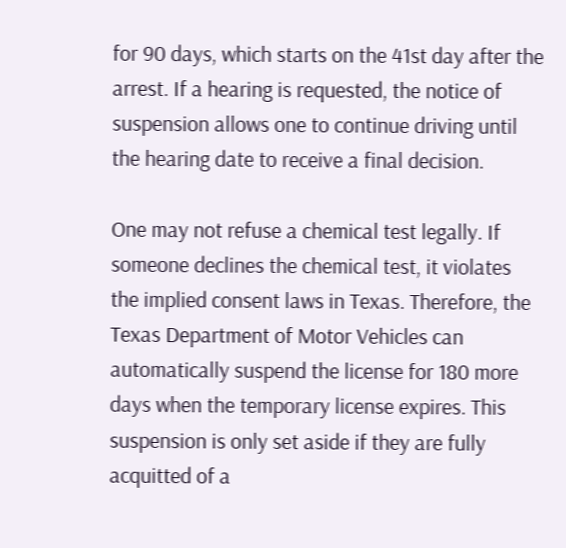for 90 days, which starts on the 41st day after the arrest. If a hearing is requested, the notice of suspension allows one to continue driving until the hearing date to receive a final decision.

One may not refuse a chemical test legally. If someone declines the chemical test, it violates the implied consent laws in Texas. Therefore, the Texas Department of Motor Vehicles can automatically suspend the license for 180 more days when the temporary license expires. This suspension is only set aside if they are fully acquitted of a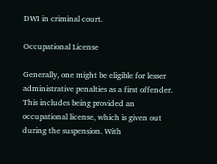DWI in criminal court.

Occupational License

Generally, one might be eligible for lesser administrative penalties as a first offender. This includes being provided an occupational license, which is given out during the suspension. With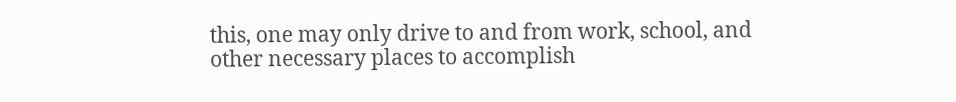this, one may only drive to and from work, school, and other necessary places to accomplish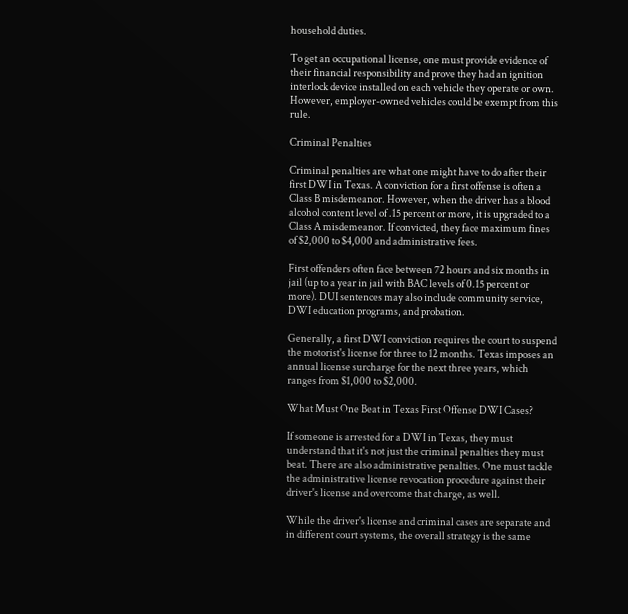household duties.

To get an occupational license, one must provide evidence of their financial responsibility and prove they had an ignition interlock device installed on each vehicle they operate or own. However, employer-owned vehicles could be exempt from this rule.

Criminal Penalties

Criminal penalties are what one might have to do after their first DWI in Texas. A conviction for a first offense is often a Class B misdemeanor. However, when the driver has a blood alcohol content level of .15 percent or more, it is upgraded to a Class A misdemeanor. If convicted, they face maximum fines of $2,000 to $4,000 and administrative fees.

First offenders often face between 72 hours and six months in jail (up to a year in jail with BAC levels of 0.15 percent or more). DUI sentences may also include community service, DWI education programs, and probation.

Generally, a first DWI conviction requires the court to suspend the motorist's license for three to 12 months. Texas imposes an annual license surcharge for the next three years, which ranges from $1,000 to $2,000.

What Must One Beat in Texas First Offense DWI Cases?

If someone is arrested for a DWI in Texas, they must understand that it's not just the criminal penalties they must beat. There are also administrative penalties. One must tackle the administrative license revocation procedure against their driver's license and overcome that charge, as well.

While the driver's license and criminal cases are separate and in different court systems, the overall strategy is the same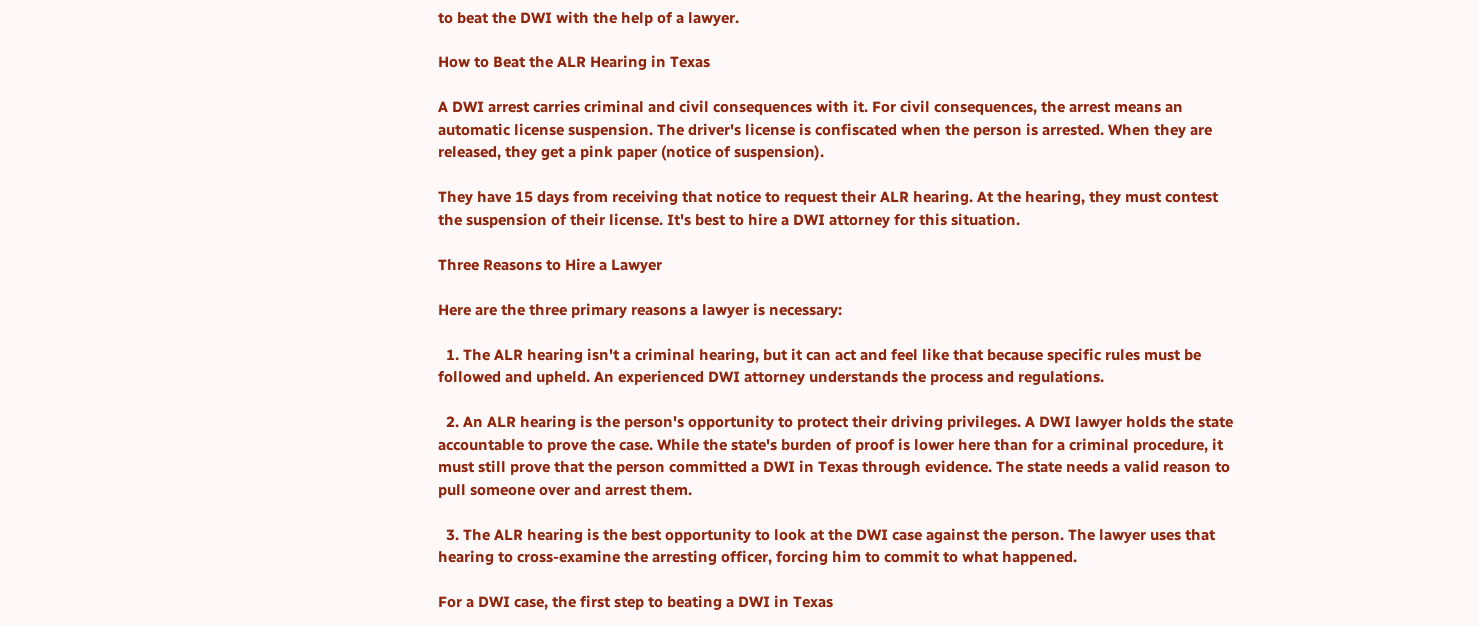to beat the DWI with the help of a lawyer.

How to Beat the ALR Hearing in Texas

A DWI arrest carries criminal and civil consequences with it. For civil consequences, the arrest means an automatic license suspension. The driver's license is confiscated when the person is arrested. When they are released, they get a pink paper (notice of suspension).

They have 15 days from receiving that notice to request their ALR hearing. At the hearing, they must contest the suspension of their license. It's best to hire a DWI attorney for this situation.

Three Reasons to Hire a Lawyer

Here are the three primary reasons a lawyer is necessary:

  1. The ALR hearing isn't a criminal hearing, but it can act and feel like that because specific rules must be followed and upheld. An experienced DWI attorney understands the process and regulations.

  2. An ALR hearing is the person's opportunity to protect their driving privileges. A DWI lawyer holds the state accountable to prove the case. While the state's burden of proof is lower here than for a criminal procedure, it must still prove that the person committed a DWI in Texas through evidence. The state needs a valid reason to pull someone over and arrest them.

  3. The ALR hearing is the best opportunity to look at the DWI case against the person. The lawyer uses that hearing to cross-examine the arresting officer, forcing him to commit to what happened.

For a DWI case, the first step to beating a DWI in Texas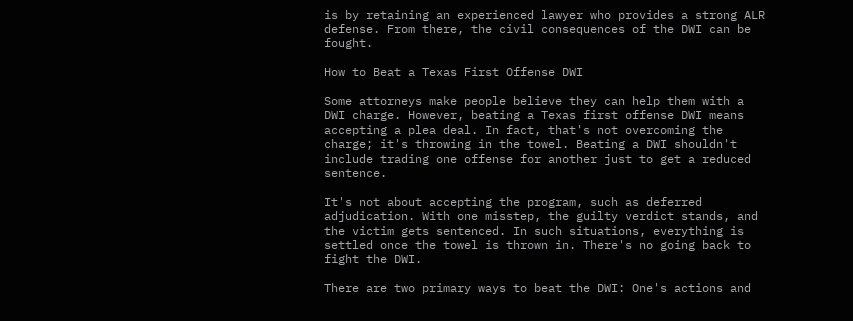is by retaining an experienced lawyer who provides a strong ALR defense. From there, the civil consequences of the DWI can be fought.

How to Beat a Texas First Offense DWI

Some attorneys make people believe they can help them with a DWI charge. However, beating a Texas first offense DWI means accepting a plea deal. In fact, that's not overcoming the charge; it's throwing in the towel. Beating a DWI shouldn't include trading one offense for another just to get a reduced sentence.

It's not about accepting the program, such as deferred adjudication. With one misstep, the guilty verdict stands, and the victim gets sentenced. In such situations, everything is settled once the towel is thrown in. There's no going back to fight the DWI.

There are two primary ways to beat the DWI: One's actions and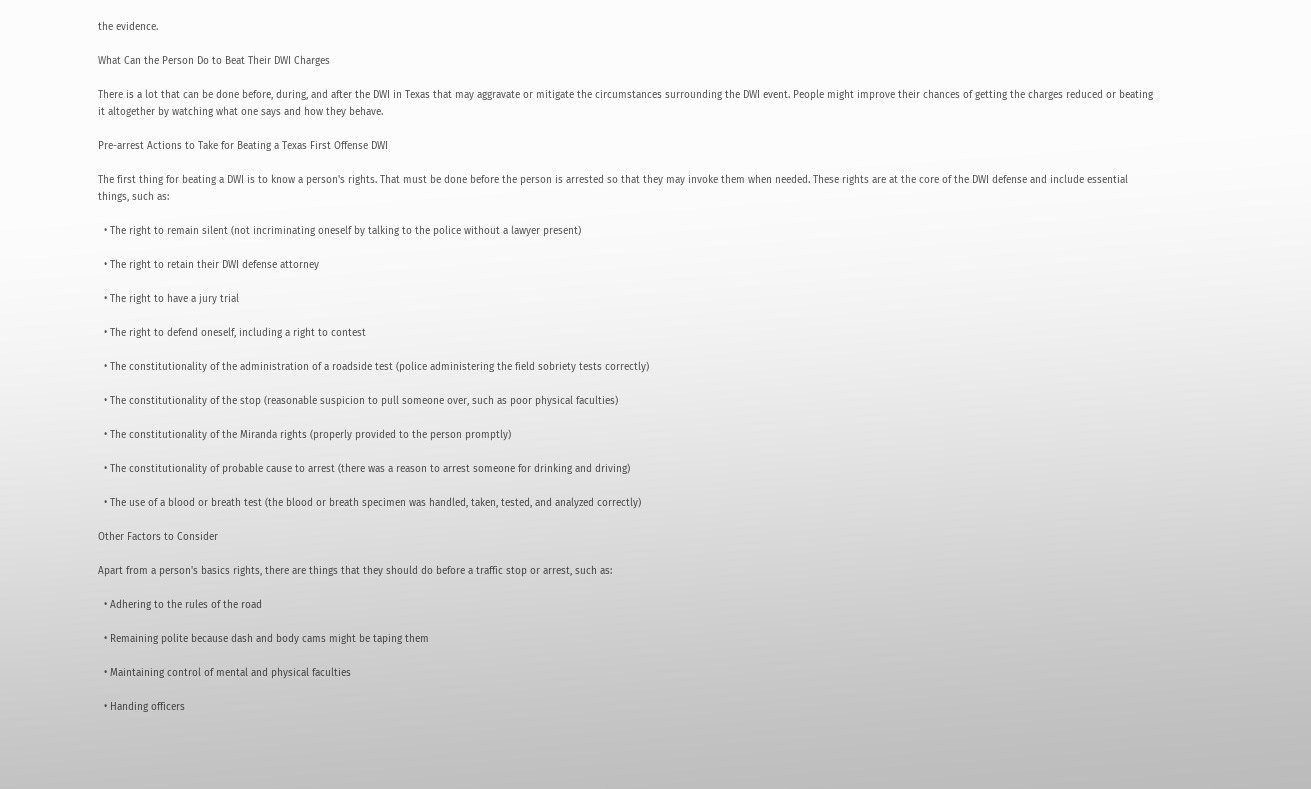the evidence.

What Can the Person Do to Beat Their DWI Charges

There is a lot that can be done before, during, and after the DWI in Texas that may aggravate or mitigate the circumstances surrounding the DWI event. People might improve their chances of getting the charges reduced or beating it altogether by watching what one says and how they behave.

Pre-arrest Actions to Take for Beating a Texas First Offense DWI

The first thing for beating a DWI is to know a person's rights. That must be done before the person is arrested so that they may invoke them when needed. These rights are at the core of the DWI defense and include essential things, such as:

  • The right to remain silent (not incriminating oneself by talking to the police without a lawyer present)

  • The right to retain their DWI defense attorney

  • The right to have a jury trial

  • The right to defend oneself, including a right to contest

  • The constitutionality of the administration of a roadside test (police administering the field sobriety tests correctly)

  • The constitutionality of the stop (reasonable suspicion to pull someone over, such as poor physical faculties)

  • The constitutionality of the Miranda rights (properly provided to the person promptly)

  • The constitutionality of probable cause to arrest (there was a reason to arrest someone for drinking and driving)

  • The use of a blood or breath test (the blood or breath specimen was handled, taken, tested, and analyzed correctly)

Other Factors to Consider

Apart from a person's basics rights, there are things that they should do before a traffic stop or arrest, such as:

  • Adhering to the rules of the road

  • Remaining polite because dash and body cams might be taping them

  • Maintaining control of mental and physical faculties

  • Handing officers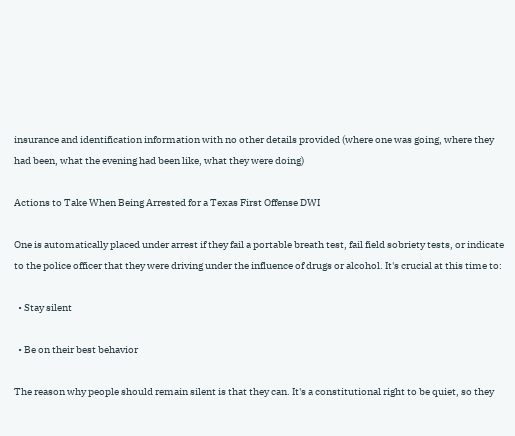insurance and identification information with no other details provided (where one was going, where they had been, what the evening had been like, what they were doing)

Actions to Take When Being Arrested for a Texas First Offense DWI

One is automatically placed under arrest if they fail a portable breath test, fail field sobriety tests, or indicate to the police officer that they were driving under the influence of drugs or alcohol. It's crucial at this time to:

  • Stay silent

  • Be on their best behavior

The reason why people should remain silent is that they can. It's a constitutional right to be quiet, so they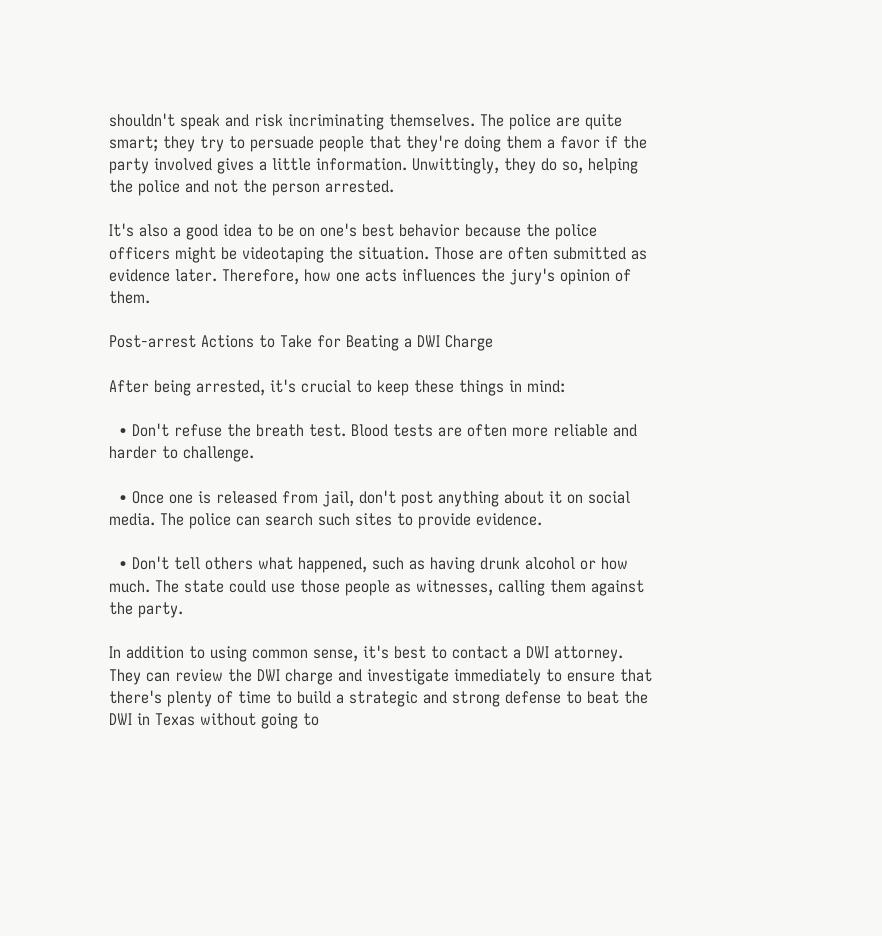shouldn't speak and risk incriminating themselves. The police are quite smart; they try to persuade people that they're doing them a favor if the party involved gives a little information. Unwittingly, they do so, helping the police and not the person arrested.

It's also a good idea to be on one's best behavior because the police officers might be videotaping the situation. Those are often submitted as evidence later. Therefore, how one acts influences the jury's opinion of them.

Post-arrest Actions to Take for Beating a DWI Charge

After being arrested, it's crucial to keep these things in mind:

  • Don't refuse the breath test. Blood tests are often more reliable and harder to challenge.

  • Once one is released from jail, don't post anything about it on social media. The police can search such sites to provide evidence.

  • Don't tell others what happened, such as having drunk alcohol or how much. The state could use those people as witnesses, calling them against the party.

In addition to using common sense, it's best to contact a DWI attorney. They can review the DWI charge and investigate immediately to ensure that there's plenty of time to build a strategic and strong defense to beat the DWI in Texas without going to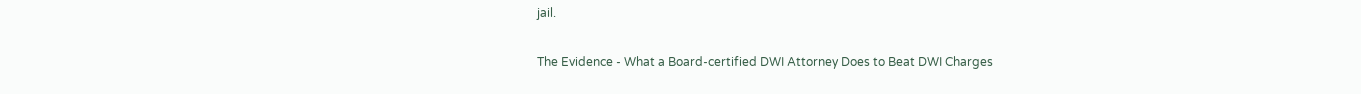jail.

The Evidence - What a Board-certified DWI Attorney Does to Beat DWI Charges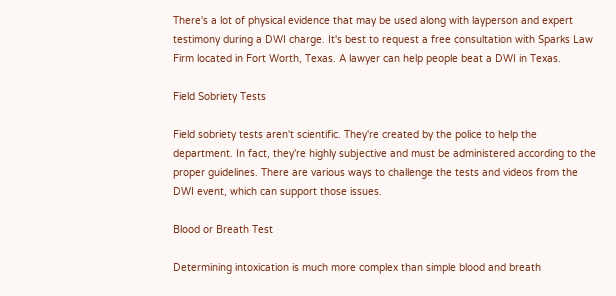There's a lot of physical evidence that may be used along with layperson and expert testimony during a DWI charge. It's best to request a free consultation with Sparks Law Firm located in Fort Worth, Texas. A lawyer can help people beat a DWI in Texas.

Field Sobriety Tests

Field sobriety tests aren't scientific. They're created by the police to help the department. In fact, they're highly subjective and must be administered according to the proper guidelines. There are various ways to challenge the tests and videos from the DWI event, which can support those issues.

Blood or Breath Test

Determining intoxication is much more complex than simple blood and breath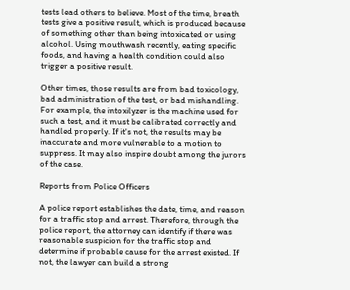tests lead others to believe. Most of the time, breath tests give a positive result, which is produced because of something other than being intoxicated or using alcohol. Using mouthwash recently, eating specific foods, and having a health condition could also trigger a positive result.

Other times, those results are from bad toxicology, bad administration of the test, or bad mishandling. For example, the intoxilyzer is the machine used for such a test, and it must be calibrated correctly and handled properly. If it's not, the results may be inaccurate and more vulnerable to a motion to suppress. It may also inspire doubt among the jurors of the case.

Reports from Police Officers

A police report establishes the date, time, and reason for a traffic stop and arrest. Therefore, through the police report, the attorney can identify if there was reasonable suspicion for the traffic stop and determine if probable cause for the arrest existed. If not, the lawyer can build a strong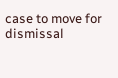case to move for dismissal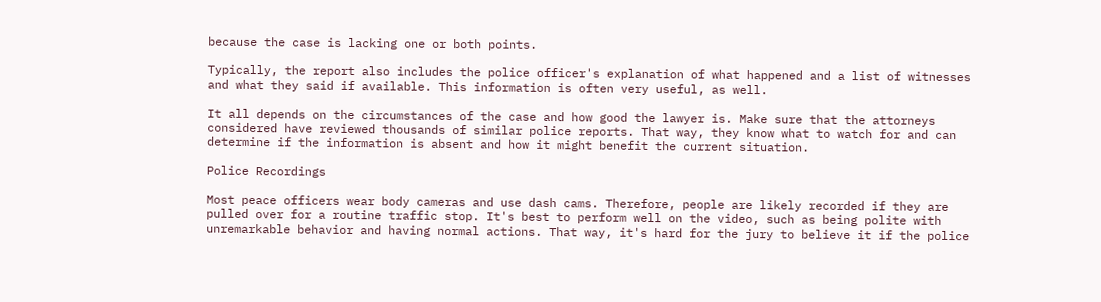because the case is lacking one or both points.

Typically, the report also includes the police officer's explanation of what happened and a list of witnesses and what they said if available. This information is often very useful, as well.

It all depends on the circumstances of the case and how good the lawyer is. Make sure that the attorneys considered have reviewed thousands of similar police reports. That way, they know what to watch for and can determine if the information is absent and how it might benefit the current situation.

Police Recordings

Most peace officers wear body cameras and use dash cams. Therefore, people are likely recorded if they are pulled over for a routine traffic stop. It's best to perform well on the video, such as being polite with unremarkable behavior and having normal actions. That way, it's hard for the jury to believe it if the police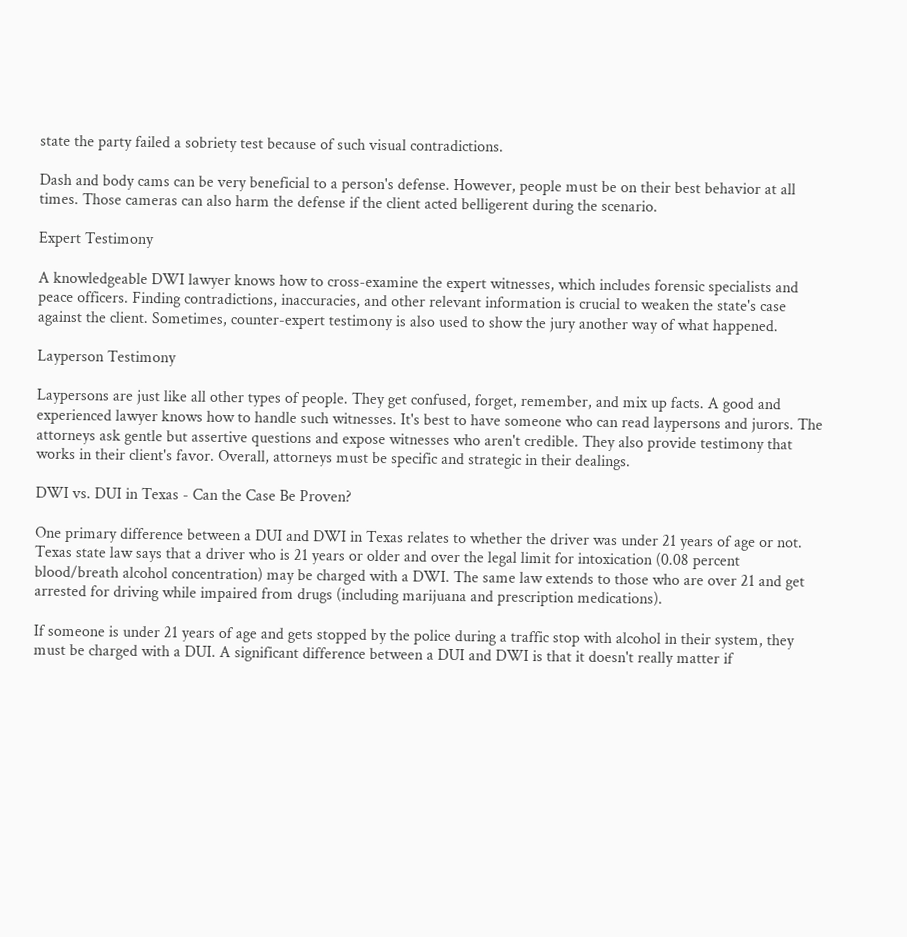state the party failed a sobriety test because of such visual contradictions.

Dash and body cams can be very beneficial to a person's defense. However, people must be on their best behavior at all times. Those cameras can also harm the defense if the client acted belligerent during the scenario.

Expert Testimony

A knowledgeable DWI lawyer knows how to cross-examine the expert witnesses, which includes forensic specialists and peace officers. Finding contradictions, inaccuracies, and other relevant information is crucial to weaken the state's case against the client. Sometimes, counter-expert testimony is also used to show the jury another way of what happened.

Layperson Testimony

Laypersons are just like all other types of people. They get confused, forget, remember, and mix up facts. A good and experienced lawyer knows how to handle such witnesses. It's best to have someone who can read laypersons and jurors. The attorneys ask gentle but assertive questions and expose witnesses who aren't credible. They also provide testimony that works in their client's favor. Overall, attorneys must be specific and strategic in their dealings.

DWI vs. DUI in Texas - Can the Case Be Proven?

One primary difference between a DUI and DWI in Texas relates to whether the driver was under 21 years of age or not. Texas state law says that a driver who is 21 years or older and over the legal limit for intoxication (0.08 percent blood/breath alcohol concentration) may be charged with a DWI. The same law extends to those who are over 21 and get arrested for driving while impaired from drugs (including marijuana and prescription medications).

If someone is under 21 years of age and gets stopped by the police during a traffic stop with alcohol in their system, they must be charged with a DUI. A significant difference between a DUI and DWI is that it doesn't really matter if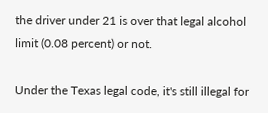the driver under 21 is over that legal alcohol limit (0.08 percent) or not.

Under the Texas legal code, it's still illegal for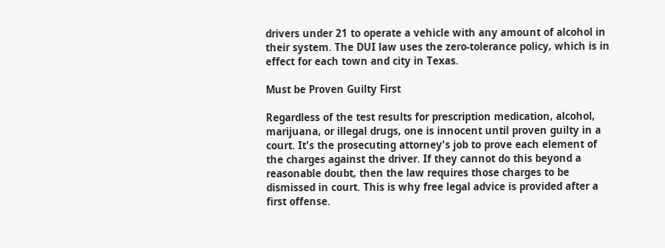drivers under 21 to operate a vehicle with any amount of alcohol in their system. The DUI law uses the zero-tolerance policy, which is in effect for each town and city in Texas.

Must be Proven Guilty First

Regardless of the test results for prescription medication, alcohol, marijuana, or illegal drugs, one is innocent until proven guilty in a court. It's the prosecuting attorney's job to prove each element of the charges against the driver. If they cannot do this beyond a reasonable doubt, then the law requires those charges to be dismissed in court. This is why free legal advice is provided after a first offense.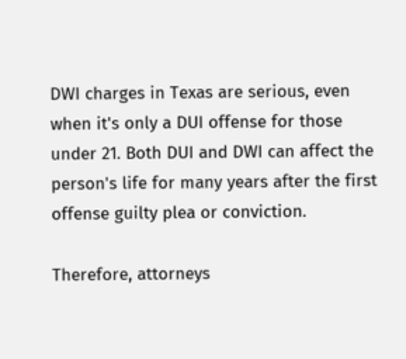DWI charges in Texas are serious, even when it's only a DUI offense for those under 21. Both DUI and DWI can affect the person's life for many years after the first offense guilty plea or conviction.

Therefore, attorneys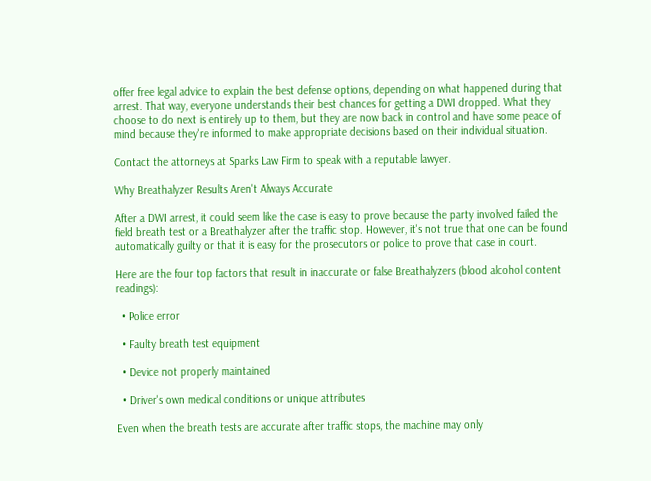offer free legal advice to explain the best defense options, depending on what happened during that arrest. That way, everyone understands their best chances for getting a DWI dropped. What they choose to do next is entirely up to them, but they are now back in control and have some peace of mind because they're informed to make appropriate decisions based on their individual situation.

Contact the attorneys at Sparks Law Firm to speak with a reputable lawyer.

Why Breathalyzer Results Aren't Always Accurate

After a DWI arrest, it could seem like the case is easy to prove because the party involved failed the field breath test or a Breathalyzer after the traffic stop. However, it's not true that one can be found automatically guilty or that it is easy for the prosecutors or police to prove that case in court.

Here are the four top factors that result in inaccurate or false Breathalyzers (blood alcohol content readings):

  • Police error

  • Faulty breath test equipment

  • Device not properly maintained

  • Driver's own medical conditions or unique attributes

Even when the breath tests are accurate after traffic stops, the machine may only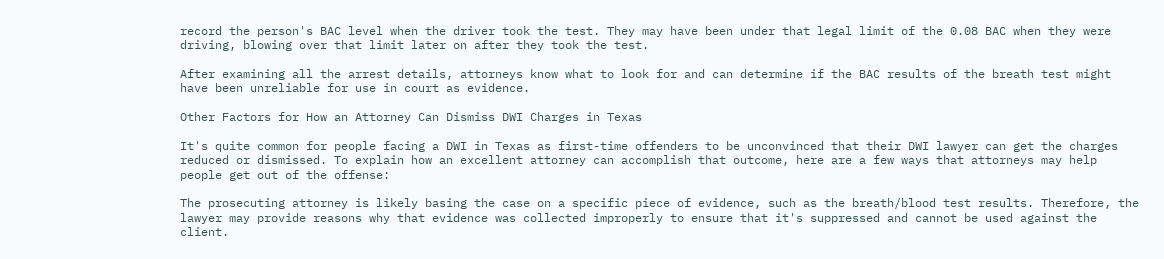record the person's BAC level when the driver took the test. They may have been under that legal limit of the 0.08 BAC when they were driving, blowing over that limit later on after they took the test.

After examining all the arrest details, attorneys know what to look for and can determine if the BAC results of the breath test might have been unreliable for use in court as evidence.

Other Factors for How an Attorney Can Dismiss DWI Charges in Texas

It's quite common for people facing a DWI in Texas as first-time offenders to be unconvinced that their DWI lawyer can get the charges reduced or dismissed. To explain how an excellent attorney can accomplish that outcome, here are a few ways that attorneys may help people get out of the offense:

The prosecuting attorney is likely basing the case on a specific piece of evidence, such as the breath/blood test results. Therefore, the lawyer may provide reasons why that evidence was collected improperly to ensure that it's suppressed and cannot be used against the client.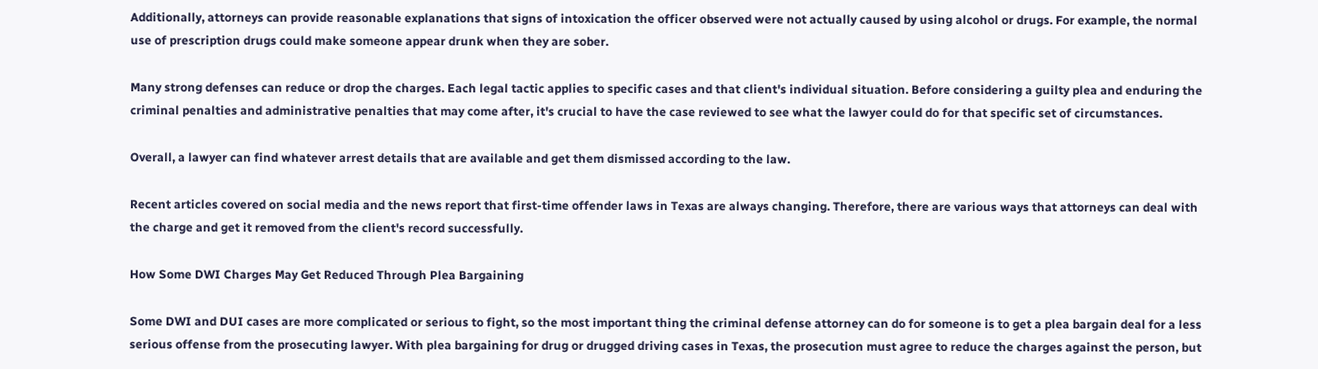Additionally, attorneys can provide reasonable explanations that signs of intoxication the officer observed were not actually caused by using alcohol or drugs. For example, the normal use of prescription drugs could make someone appear drunk when they are sober.

Many strong defenses can reduce or drop the charges. Each legal tactic applies to specific cases and that client's individual situation. Before considering a guilty plea and enduring the criminal penalties and administrative penalties that may come after, it's crucial to have the case reviewed to see what the lawyer could do for that specific set of circumstances.

Overall, a lawyer can find whatever arrest details that are available and get them dismissed according to the law.

Recent articles covered on social media and the news report that first-time offender laws in Texas are always changing. Therefore, there are various ways that attorneys can deal with the charge and get it removed from the client's record successfully.

How Some DWI Charges May Get Reduced Through Plea Bargaining

Some DWI and DUI cases are more complicated or serious to fight, so the most important thing the criminal defense attorney can do for someone is to get a plea bargain deal for a less serious offense from the prosecuting lawyer. With plea bargaining for drug or drugged driving cases in Texas, the prosecution must agree to reduce the charges against the person, but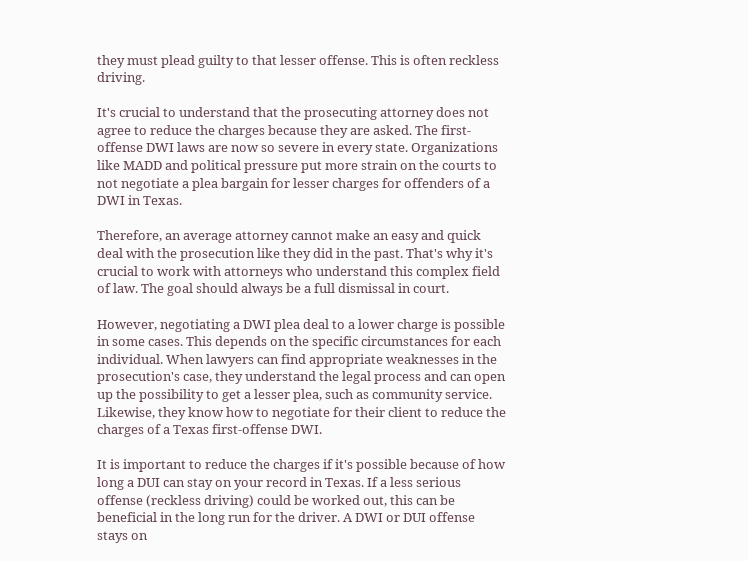they must plead guilty to that lesser offense. This is often reckless driving.

It's crucial to understand that the prosecuting attorney does not agree to reduce the charges because they are asked. The first-offense DWI laws are now so severe in every state. Organizations like MADD and political pressure put more strain on the courts to not negotiate a plea bargain for lesser charges for offenders of a DWI in Texas.

Therefore, an average attorney cannot make an easy and quick deal with the prosecution like they did in the past. That's why it's crucial to work with attorneys who understand this complex field of law. The goal should always be a full dismissal in court.

However, negotiating a DWI plea deal to a lower charge is possible in some cases. This depends on the specific circumstances for each individual. When lawyers can find appropriate weaknesses in the prosecution's case, they understand the legal process and can open up the possibility to get a lesser plea, such as community service. Likewise, they know how to negotiate for their client to reduce the charges of a Texas first-offense DWI.

It is important to reduce the charges if it's possible because of how long a DUI can stay on your record in Texas. If a less serious offense (reckless driving) could be worked out, this can be beneficial in the long run for the driver. A DWI or DUI offense stays on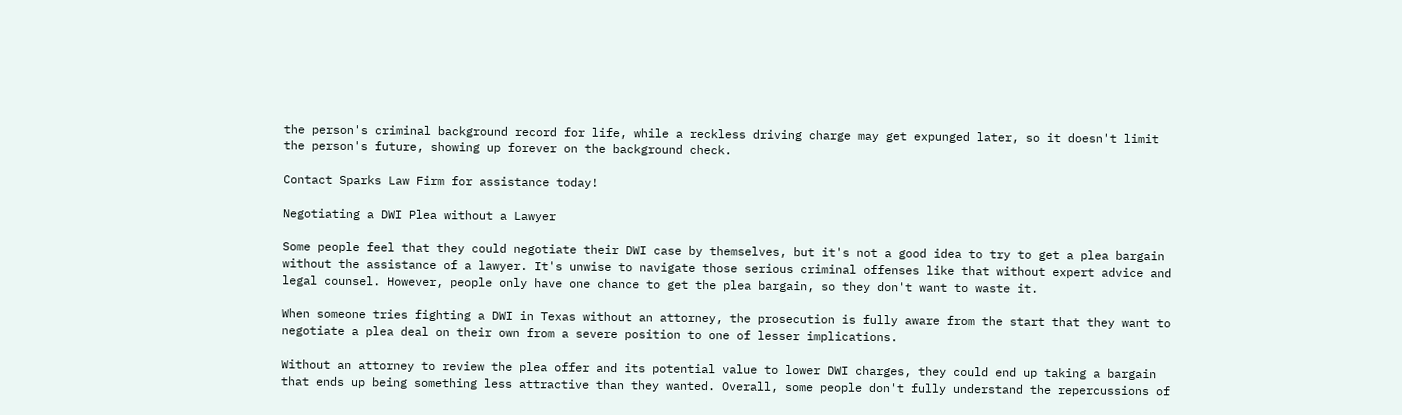the person's criminal background record for life, while a reckless driving charge may get expunged later, so it doesn't limit the person's future, showing up forever on the background check.

Contact Sparks Law Firm for assistance today!

Negotiating a DWI Plea without a Lawyer

Some people feel that they could negotiate their DWI case by themselves, but it's not a good idea to try to get a plea bargain without the assistance of a lawyer. It's unwise to navigate those serious criminal offenses like that without expert advice and legal counsel. However, people only have one chance to get the plea bargain, so they don't want to waste it.

When someone tries fighting a DWI in Texas without an attorney, the prosecution is fully aware from the start that they want to negotiate a plea deal on their own from a severe position to one of lesser implications.

Without an attorney to review the plea offer and its potential value to lower DWI charges, they could end up taking a bargain that ends up being something less attractive than they wanted. Overall, some people don't fully understand the repercussions of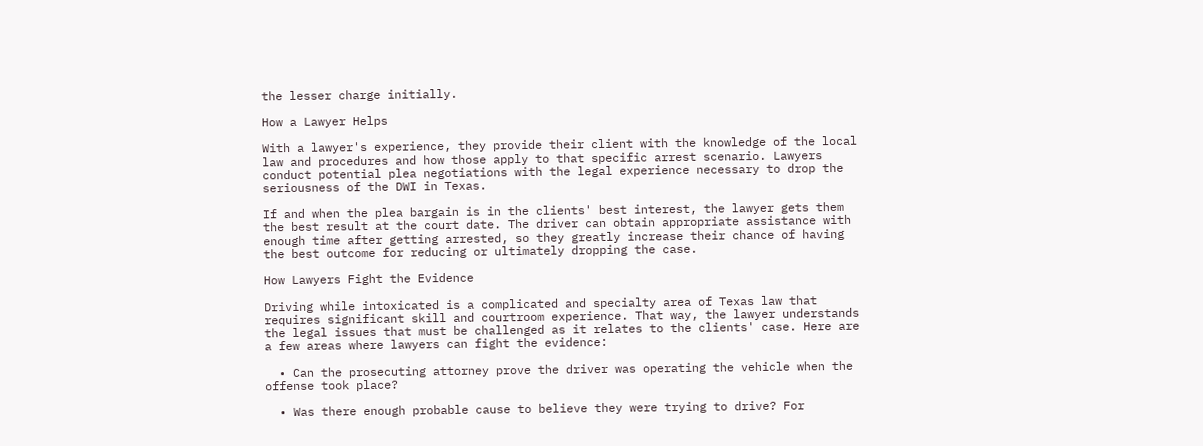the lesser charge initially.

How a Lawyer Helps

With a lawyer's experience, they provide their client with the knowledge of the local law and procedures and how those apply to that specific arrest scenario. Lawyers conduct potential plea negotiations with the legal experience necessary to drop the seriousness of the DWI in Texas.

If and when the plea bargain is in the clients' best interest, the lawyer gets them the best result at the court date. The driver can obtain appropriate assistance with enough time after getting arrested, so they greatly increase their chance of having the best outcome for reducing or ultimately dropping the case.

How Lawyers Fight the Evidence

Driving while intoxicated is a complicated and specialty area of Texas law that requires significant skill and courtroom experience. That way, the lawyer understands the legal issues that must be challenged as it relates to the clients' case. Here are a few areas where lawyers can fight the evidence:

  • Can the prosecuting attorney prove the driver was operating the vehicle when the offense took place?

  • Was there enough probable cause to believe they were trying to drive? For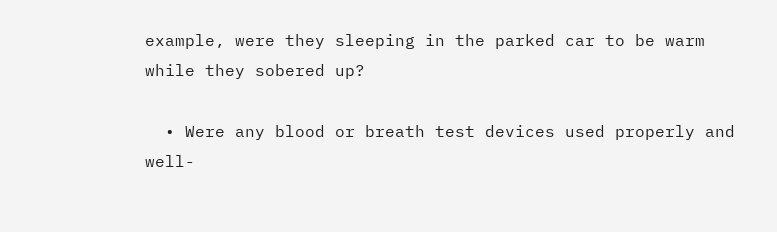example, were they sleeping in the parked car to be warm while they sobered up?

  • Were any blood or breath test devices used properly and well-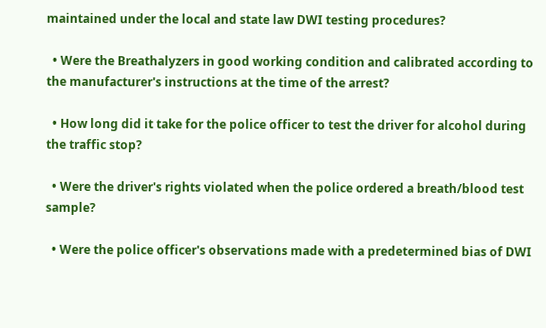maintained under the local and state law DWI testing procedures?

  • Were the Breathalyzers in good working condition and calibrated according to the manufacturer's instructions at the time of the arrest?

  • How long did it take for the police officer to test the driver for alcohol during the traffic stop?

  • Were the driver's rights violated when the police ordered a breath/blood test sample?

  • Were the police officer's observations made with a predetermined bias of DWI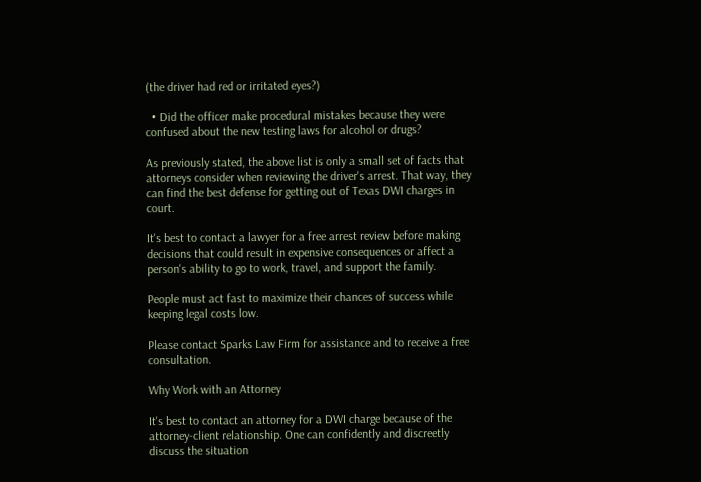(the driver had red or irritated eyes?)

  • Did the officer make procedural mistakes because they were confused about the new testing laws for alcohol or drugs?

As previously stated, the above list is only a small set of facts that attorneys consider when reviewing the driver's arrest. That way, they can find the best defense for getting out of Texas DWI charges in court.

It's best to contact a lawyer for a free arrest review before making decisions that could result in expensive consequences or affect a person's ability to go to work, travel, and support the family.

People must act fast to maximize their chances of success while keeping legal costs low.

Please contact Sparks Law Firm for assistance and to receive a free consultation.

Why Work with an Attorney

It's best to contact an attorney for a DWI charge because of the attorney-client relationship. One can confidently and discreetly discuss the situation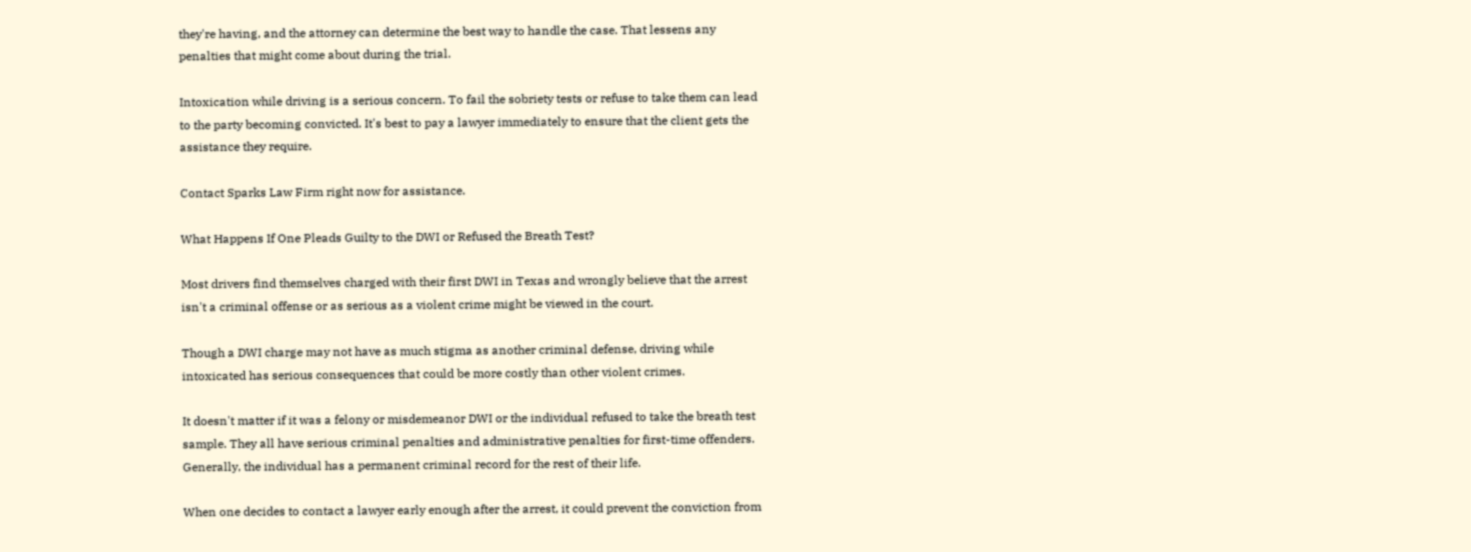they're having, and the attorney can determine the best way to handle the case. That lessens any penalties that might come about during the trial.

Intoxication while driving is a serious concern. To fail the sobriety tests or refuse to take them can lead to the party becoming convicted. It's best to pay a lawyer immediately to ensure that the client gets the assistance they require.

Contact Sparks Law Firm right now for assistance.

What Happens If One Pleads Guilty to the DWI or Refused the Breath Test?

Most drivers find themselves charged with their first DWI in Texas and wrongly believe that the arrest isn't a criminal offense or as serious as a violent crime might be viewed in the court.

Though a DWI charge may not have as much stigma as another criminal defense, driving while intoxicated has serious consequences that could be more costly than other violent crimes.

It doesn't matter if it was a felony or misdemeanor DWI or the individual refused to take the breath test sample. They all have serious criminal penalties and administrative penalties for first-time offenders. Generally, the individual has a permanent criminal record for the rest of their life.

When one decides to contact a lawyer early enough after the arrest, it could prevent the conviction from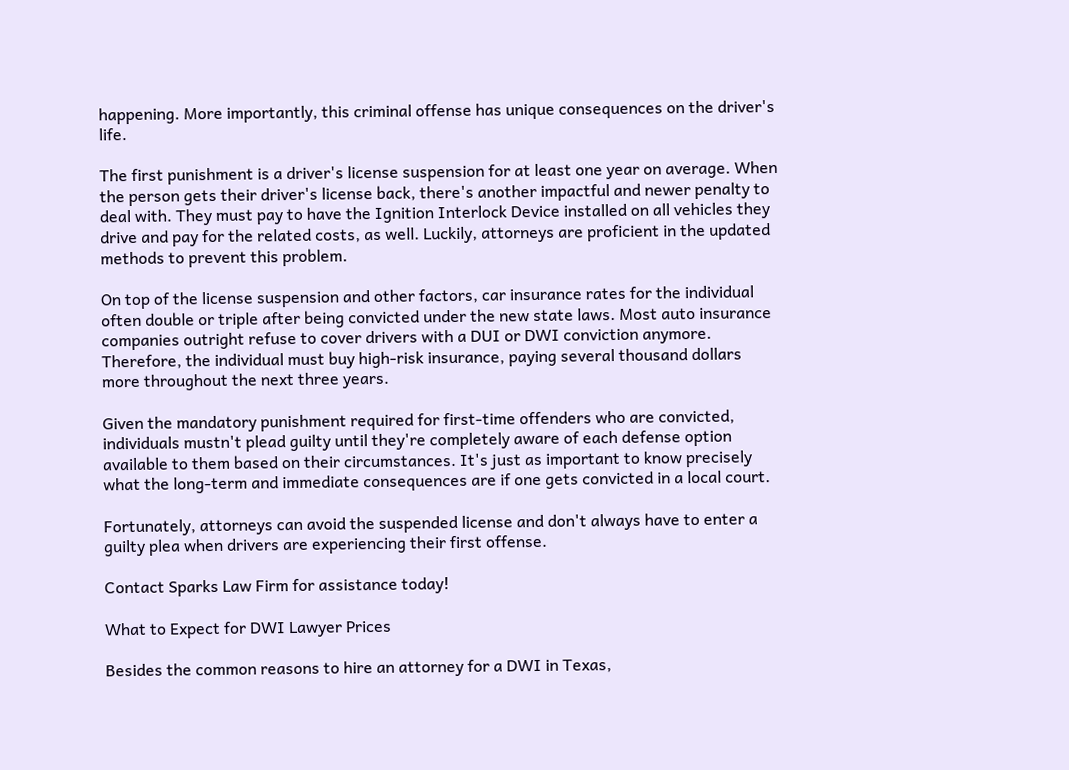happening. More importantly, this criminal offense has unique consequences on the driver's life.

The first punishment is a driver's license suspension for at least one year on average. When the person gets their driver's license back, there's another impactful and newer penalty to deal with. They must pay to have the Ignition Interlock Device installed on all vehicles they drive and pay for the related costs, as well. Luckily, attorneys are proficient in the updated methods to prevent this problem.

On top of the license suspension and other factors, car insurance rates for the individual often double or triple after being convicted under the new state laws. Most auto insurance companies outright refuse to cover drivers with a DUI or DWI conviction anymore. Therefore, the individual must buy high-risk insurance, paying several thousand dollars more throughout the next three years.

Given the mandatory punishment required for first-time offenders who are convicted, individuals mustn't plead guilty until they're completely aware of each defense option available to them based on their circumstances. It's just as important to know precisely what the long-term and immediate consequences are if one gets convicted in a local court.

Fortunately, attorneys can avoid the suspended license and don't always have to enter a guilty plea when drivers are experiencing their first offense.

Contact Sparks Law Firm for assistance today!

What to Expect for DWI Lawyer Prices

Besides the common reasons to hire an attorney for a DWI in Texas,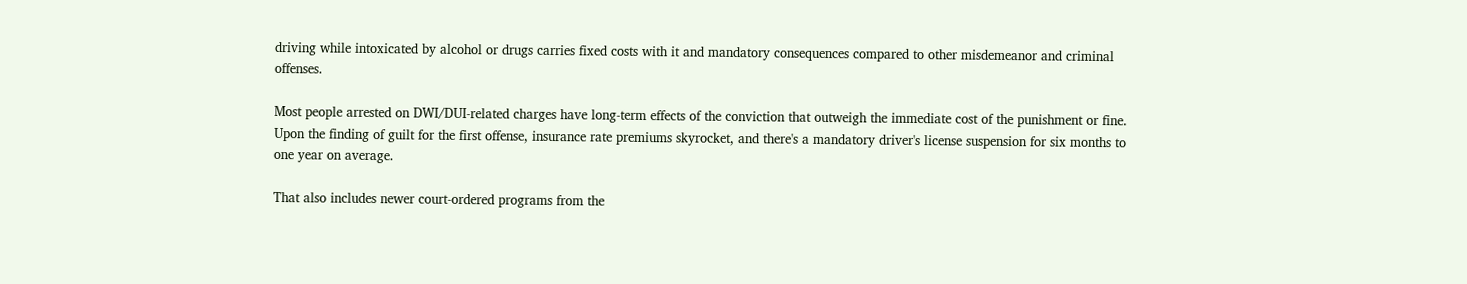driving while intoxicated by alcohol or drugs carries fixed costs with it and mandatory consequences compared to other misdemeanor and criminal offenses.

Most people arrested on DWI/DUI-related charges have long-term effects of the conviction that outweigh the immediate cost of the punishment or fine. Upon the finding of guilt for the first offense, insurance rate premiums skyrocket, and there's a mandatory driver's license suspension for six months to one year on average.

That also includes newer court-ordered programs from the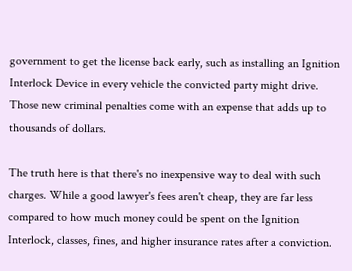government to get the license back early, such as installing an Ignition Interlock Device in every vehicle the convicted party might drive. Those new criminal penalties come with an expense that adds up to thousands of dollars.

The truth here is that there's no inexpensive way to deal with such charges. While a good lawyer's fees aren't cheap, they are far less compared to how much money could be spent on the Ignition Interlock, classes, fines, and higher insurance rates after a conviction.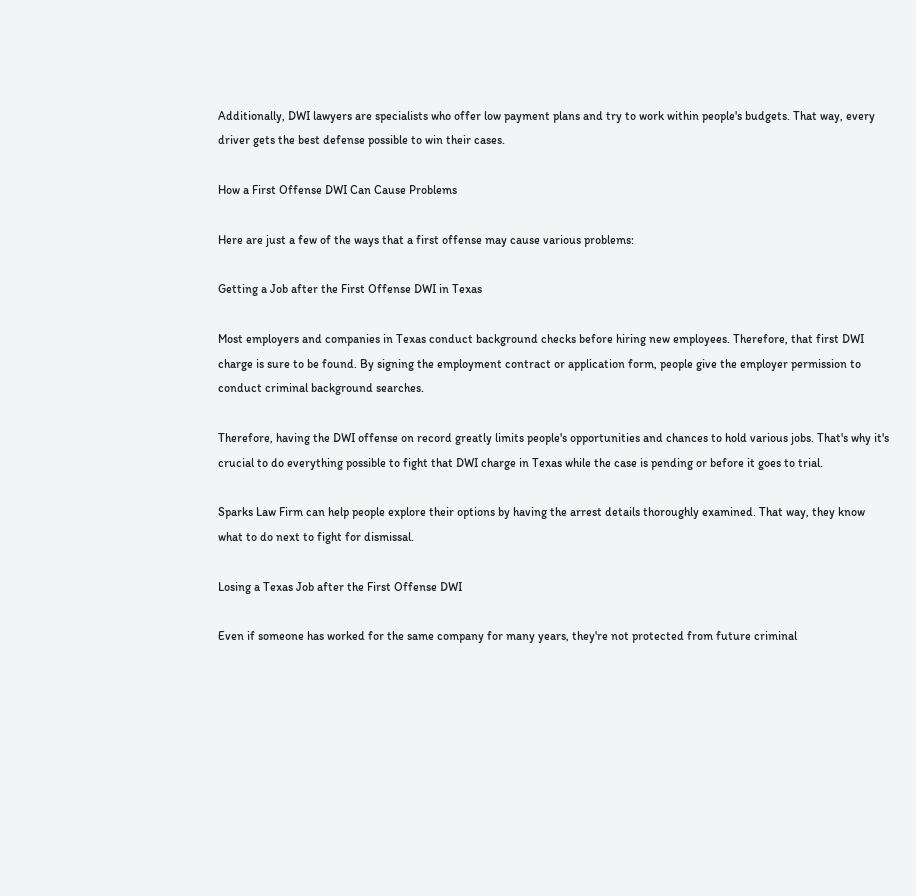Additionally, DWI lawyers are specialists who offer low payment plans and try to work within people's budgets. That way, every driver gets the best defense possible to win their cases.

How a First Offense DWI Can Cause Problems

Here are just a few of the ways that a first offense may cause various problems:

Getting a Job after the First Offense DWI in Texas

Most employers and companies in Texas conduct background checks before hiring new employees. Therefore, that first DWI charge is sure to be found. By signing the employment contract or application form, people give the employer permission to conduct criminal background searches.

Therefore, having the DWI offense on record greatly limits people's opportunities and chances to hold various jobs. That's why it's crucial to do everything possible to fight that DWI charge in Texas while the case is pending or before it goes to trial.

Sparks Law Firm can help people explore their options by having the arrest details thoroughly examined. That way, they know what to do next to fight for dismissal.

Losing a Texas Job after the First Offense DWI

Even if someone has worked for the same company for many years, they're not protected from future criminal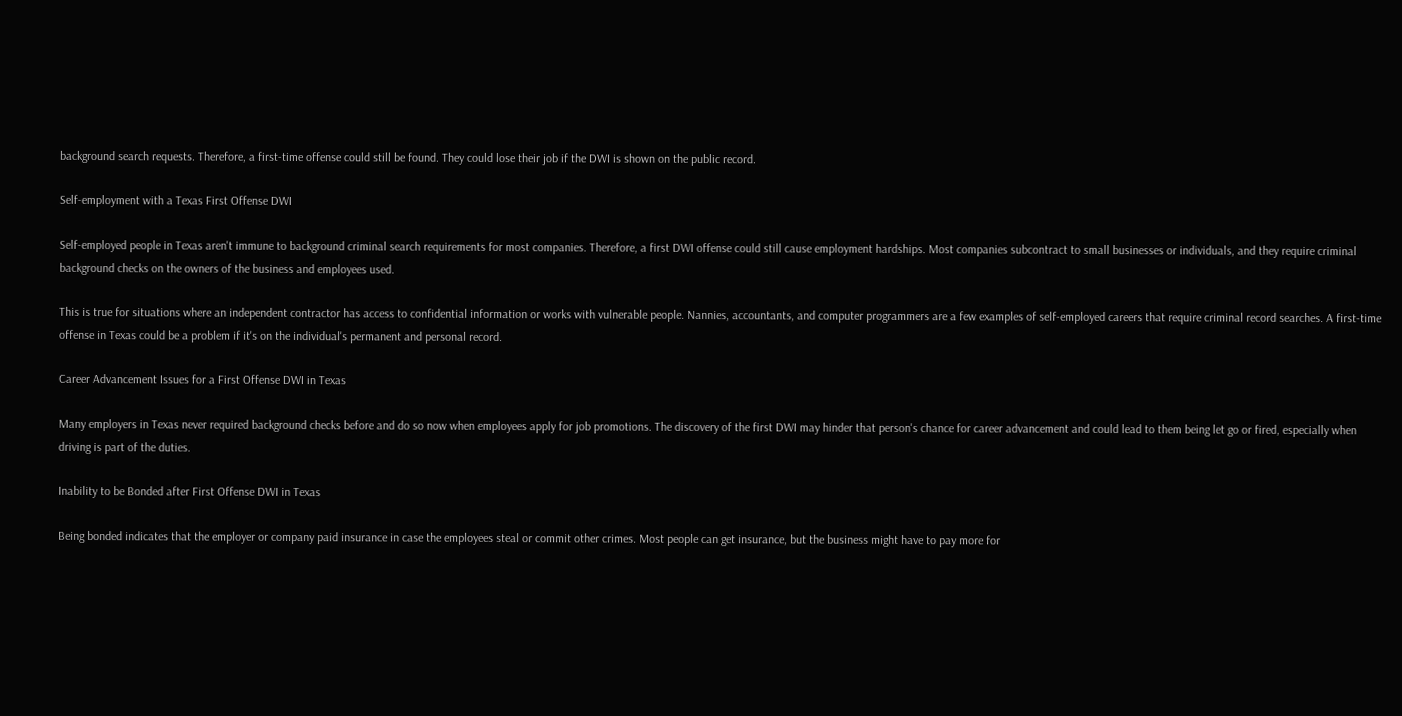background search requests. Therefore, a first-time offense could still be found. They could lose their job if the DWI is shown on the public record.

Self-employment with a Texas First Offense DWI

Self-employed people in Texas aren't immune to background criminal search requirements for most companies. Therefore, a first DWI offense could still cause employment hardships. Most companies subcontract to small businesses or individuals, and they require criminal background checks on the owners of the business and employees used.

This is true for situations where an independent contractor has access to confidential information or works with vulnerable people. Nannies, accountants, and computer programmers are a few examples of self-employed careers that require criminal record searches. A first-time offense in Texas could be a problem if it's on the individual's permanent and personal record.

Career Advancement Issues for a First Offense DWI in Texas

Many employers in Texas never required background checks before and do so now when employees apply for job promotions. The discovery of the first DWI may hinder that person's chance for career advancement and could lead to them being let go or fired, especially when driving is part of the duties.

Inability to be Bonded after First Offense DWI in Texas

Being bonded indicates that the employer or company paid insurance in case the employees steal or commit other crimes. Most people can get insurance, but the business might have to pay more for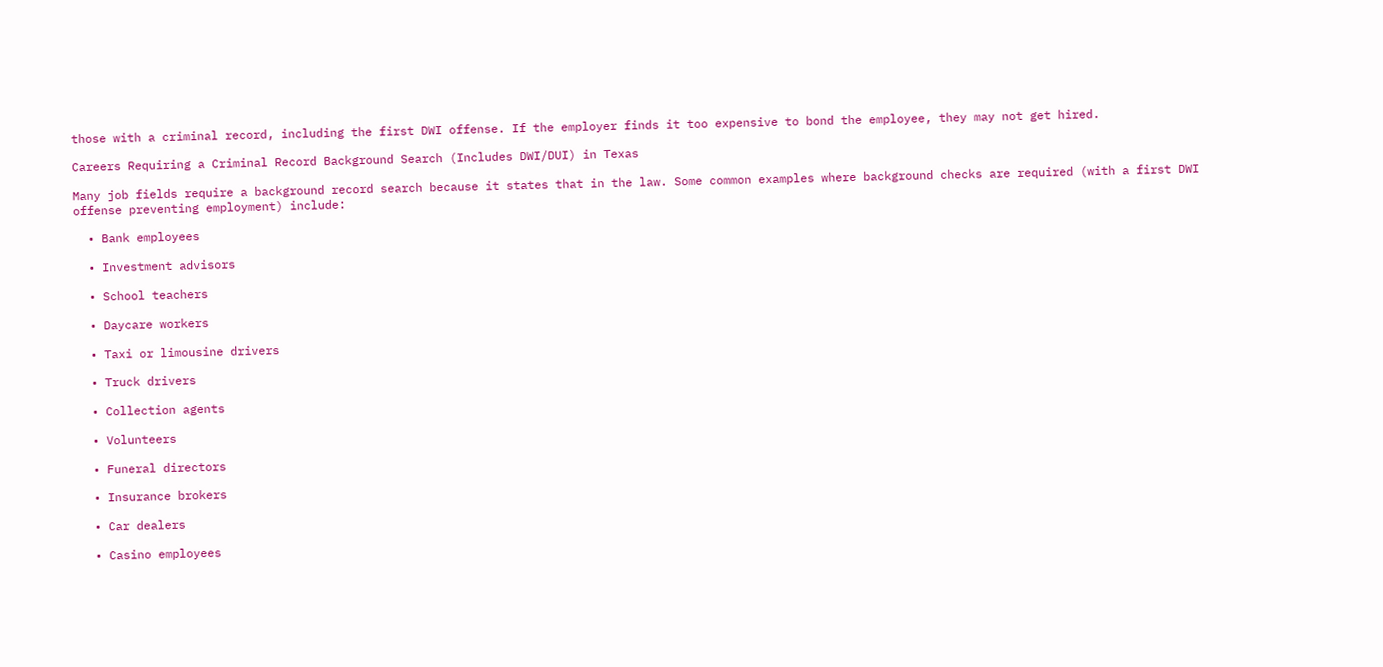those with a criminal record, including the first DWI offense. If the employer finds it too expensive to bond the employee, they may not get hired.

Careers Requiring a Criminal Record Background Search (Includes DWI/DUI) in Texas

Many job fields require a background record search because it states that in the law. Some common examples where background checks are required (with a first DWI offense preventing employment) include:

  • Bank employees

  • Investment advisors

  • School teachers

  • Daycare workers

  • Taxi or limousine drivers

  • Truck drivers

  • Collection agents

  • Volunteers

  • Funeral directors

  • Insurance brokers

  • Car dealers

  • Casino employees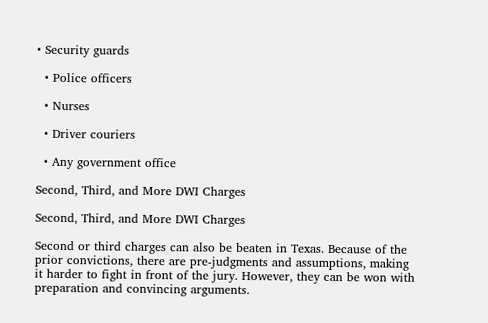• Security guards

  • Police officers

  • Nurses

  • Driver couriers

  • Any government office

Second, Third, and More DWI Charges

Second, Third, and More DWI Charges

Second or third charges can also be beaten in Texas. Because of the prior convictions, there are pre-judgments and assumptions, making it harder to fight in front of the jury. However, they can be won with preparation and convincing arguments.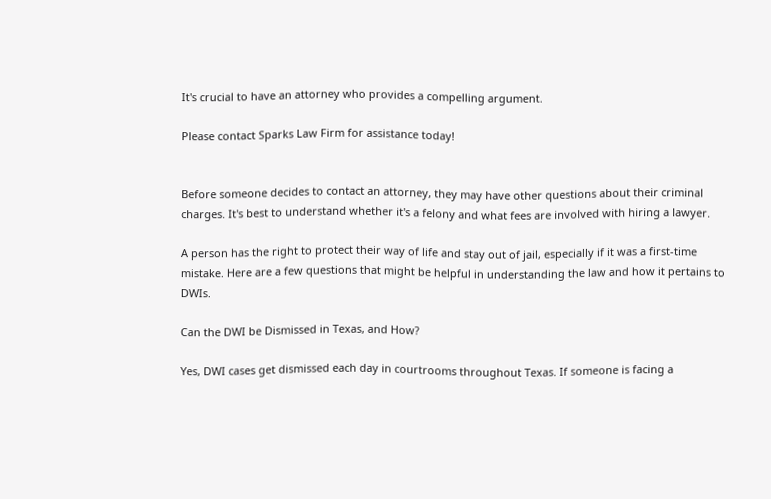It's crucial to have an attorney who provides a compelling argument.

Please contact Sparks Law Firm for assistance today!


Before someone decides to contact an attorney, they may have other questions about their criminal charges. It's best to understand whether it's a felony and what fees are involved with hiring a lawyer.

A person has the right to protect their way of life and stay out of jail, especially if it was a first-time mistake. Here are a few questions that might be helpful in understanding the law and how it pertains to DWIs.

Can the DWI be Dismissed in Texas, and How?

Yes, DWI cases get dismissed each day in courtrooms throughout Texas. If someone is facing a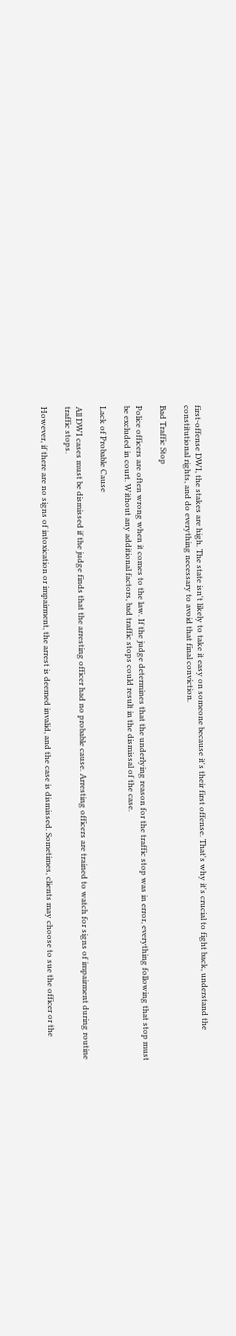first-offense DWI, the stakes are high. The state isn't likely to take it easy on someone because it's their first offense. That's why it's crucial to fight back, understand the constitutional rights, and do everything necessary to avoid that final conviction.

Bad Traffic Stop

Police officers are often wrong when it comes to the law. If the judge determines that the underlying reason for the traffic stop was in error, everything following that stop must be excluded in court. Without any additional factors, bad traffic stops could result in the dismissal of the case.

Lack of Probable Cause

All DWI cases must be dismissed if the judge finds that the arresting officer had no probable cause. Arresting officers are trained to watch for signs of impairment during routine traffic stops.

However, if there are no signs of intoxication or impairment, the arrest is deemed invalid, and the case is dismissed. Sometimes, clients may choose to sue the officer or the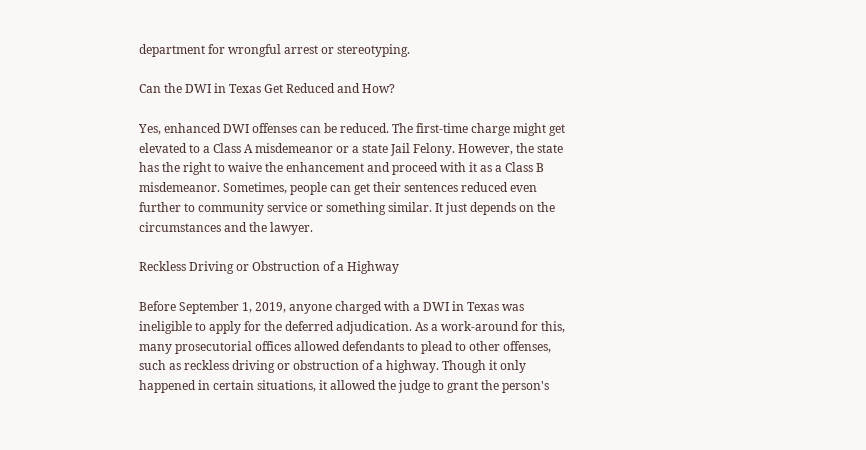department for wrongful arrest or stereotyping.

Can the DWI in Texas Get Reduced and How?

Yes, enhanced DWI offenses can be reduced. The first-time charge might get elevated to a Class A misdemeanor or a state Jail Felony. However, the state has the right to waive the enhancement and proceed with it as a Class B misdemeanor. Sometimes, people can get their sentences reduced even further to community service or something similar. It just depends on the circumstances and the lawyer.

Reckless Driving or Obstruction of a Highway

Before September 1, 2019, anyone charged with a DWI in Texas was ineligible to apply for the deferred adjudication. As a work-around for this, many prosecutorial offices allowed defendants to plead to other offenses, such as reckless driving or obstruction of a highway. Though it only happened in certain situations, it allowed the judge to grant the person's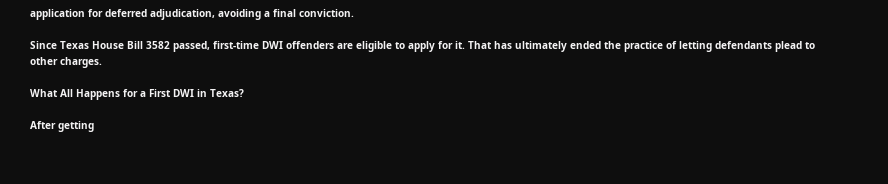application for deferred adjudication, avoiding a final conviction.

Since Texas House Bill 3582 passed, first-time DWI offenders are eligible to apply for it. That has ultimately ended the practice of letting defendants plead to other charges.

What All Happens for a First DWI in Texas?

After getting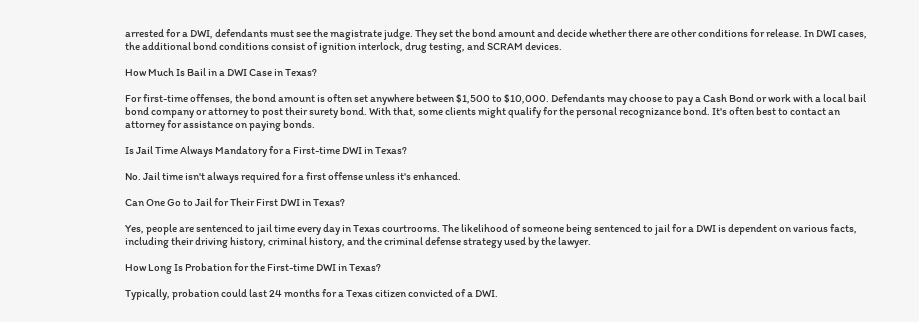arrested for a DWI, defendants must see the magistrate judge. They set the bond amount and decide whether there are other conditions for release. In DWI cases, the additional bond conditions consist of ignition interlock, drug testing, and SCRAM devices.

How Much Is Bail in a DWI Case in Texas?

For first-time offenses, the bond amount is often set anywhere between $1,500 to $10,000. Defendants may choose to pay a Cash Bond or work with a local bail bond company or attorney to post their surety bond. With that, some clients might qualify for the personal recognizance bond. It's often best to contact an attorney for assistance on paying bonds.

Is Jail Time Always Mandatory for a First-time DWI in Texas?

No. Jail time isn't always required for a first offense unless it's enhanced.

Can One Go to Jail for Their First DWI in Texas?

Yes, people are sentenced to jail time every day in Texas courtrooms. The likelihood of someone being sentenced to jail for a DWI is dependent on various facts, including their driving history, criminal history, and the criminal defense strategy used by the lawyer.

How Long Is Probation for the First-time DWI in Texas?

Typically, probation could last 24 months for a Texas citizen convicted of a DWI.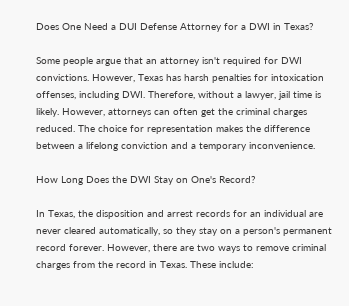Does One Need a DUI Defense Attorney for a DWI in Texas?

Some people argue that an attorney isn't required for DWI convictions. However, Texas has harsh penalties for intoxication offenses, including DWI. Therefore, without a lawyer, jail time is likely. However, attorneys can often get the criminal charges reduced. The choice for representation makes the difference between a lifelong conviction and a temporary inconvenience.

How Long Does the DWI Stay on One's Record?

In Texas, the disposition and arrest records for an individual are never cleared automatically, so they stay on a person's permanent record forever. However, there are two ways to remove criminal charges from the record in Texas. These include: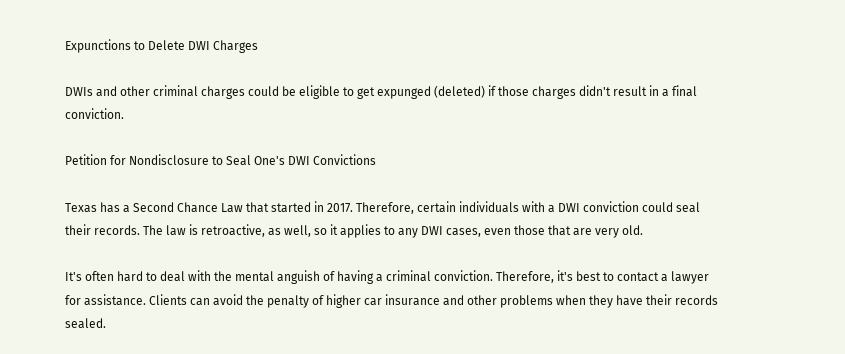Expunctions to Delete DWI Charges

DWIs and other criminal charges could be eligible to get expunged (deleted) if those charges didn't result in a final conviction.

Petition for Nondisclosure to Seal One's DWI Convictions

Texas has a Second Chance Law that started in 2017. Therefore, certain individuals with a DWI conviction could seal their records. The law is retroactive, as well, so it applies to any DWI cases, even those that are very old.

It's often hard to deal with the mental anguish of having a criminal conviction. Therefore, it's best to contact a lawyer for assistance. Clients can avoid the penalty of higher car insurance and other problems when they have their records sealed.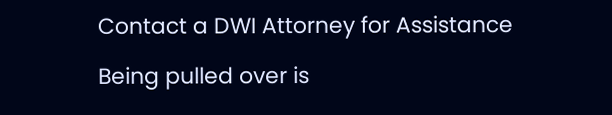Contact a DWI Attorney for Assistance

Being pulled over is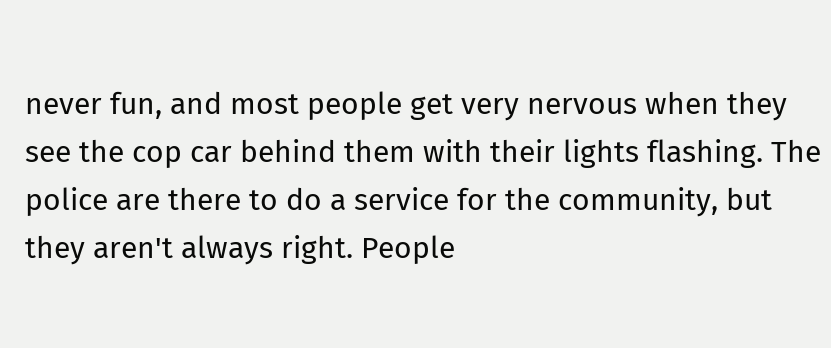never fun, and most people get very nervous when they see the cop car behind them with their lights flashing. The police are there to do a service for the community, but they aren't always right. People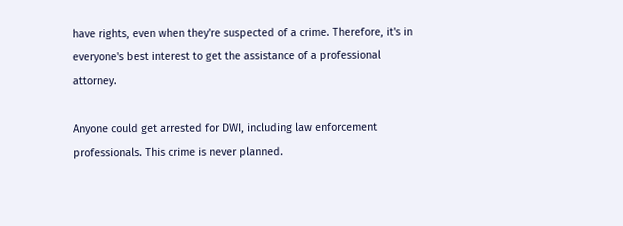have rights, even when they're suspected of a crime. Therefore, it's in everyone's best interest to get the assistance of a professional attorney.

Anyone could get arrested for DWI, including law enforcement professionals. This crime is never planned.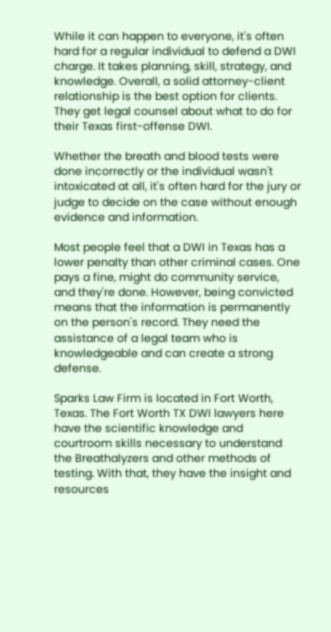While it can happen to everyone, it's often hard for a regular individual to defend a DWI charge. It takes planning, skill, strategy, and knowledge. Overall, a solid attorney-client relationship is the best option for clients. They get legal counsel about what to do for their Texas first-offense DWI.

Whether the breath and blood tests were done incorrectly or the individual wasn't intoxicated at all, it's often hard for the jury or judge to decide on the case without enough evidence and information.

Most people feel that a DWI in Texas has a lower penalty than other criminal cases. One pays a fine, might do community service, and they're done. However, being convicted means that the information is permanently on the person's record. They need the assistance of a legal team who is knowledgeable and can create a strong defense.

Sparks Law Firm is located in Fort Worth, Texas. The Fort Worth TX DWI lawyers here have the scientific knowledge and courtroom skills necessary to understand the Breathalyzers and other methods of testing. With that, they have the insight and resources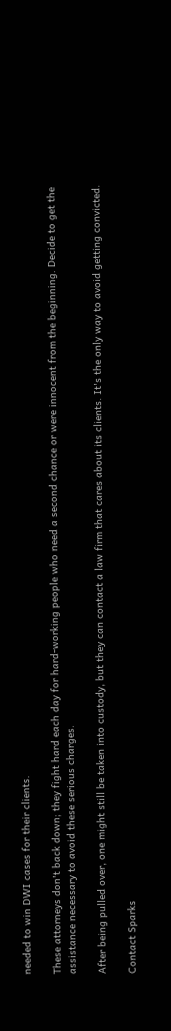needed to win DWI cases for their clients.

These attorneys don't back down; they fight hard each day for hard-working people who need a second chance or were innocent from the beginning. Decide to get the assistance necessary to avoid these serious charges.

After being pulled over, one might still be taken into custody, but they can contact a law firm that cares about its clients. It's the only way to avoid getting convicted.

Contact Sparks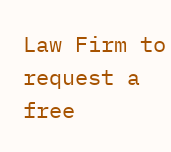Law Firm to request a free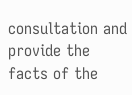consultation and provide the facts of the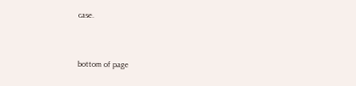case.


bottom of page